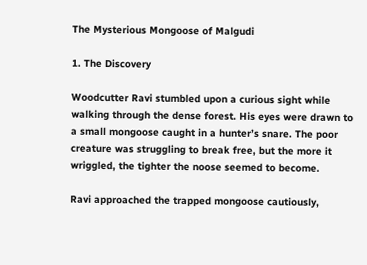The Mysterious Mongoose of Malgudi

1. The Discovery

Woodcutter Ravi stumbled upon a curious sight while walking through the dense forest. His eyes were drawn to a small mongoose caught in a hunter’s snare. The poor creature was struggling to break free, but the more it wriggled, the tighter the noose seemed to become.

Ravi approached the trapped mongoose cautiously,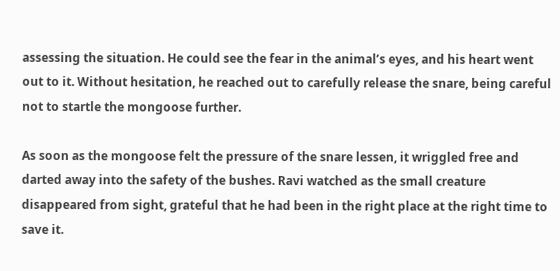assessing the situation. He could see the fear in the animal’s eyes, and his heart went out to it. Without hesitation, he reached out to carefully release the snare, being careful not to startle the mongoose further.

As soon as the mongoose felt the pressure of the snare lessen, it wriggled free and darted away into the safety of the bushes. Ravi watched as the small creature disappeared from sight, grateful that he had been in the right place at the right time to save it.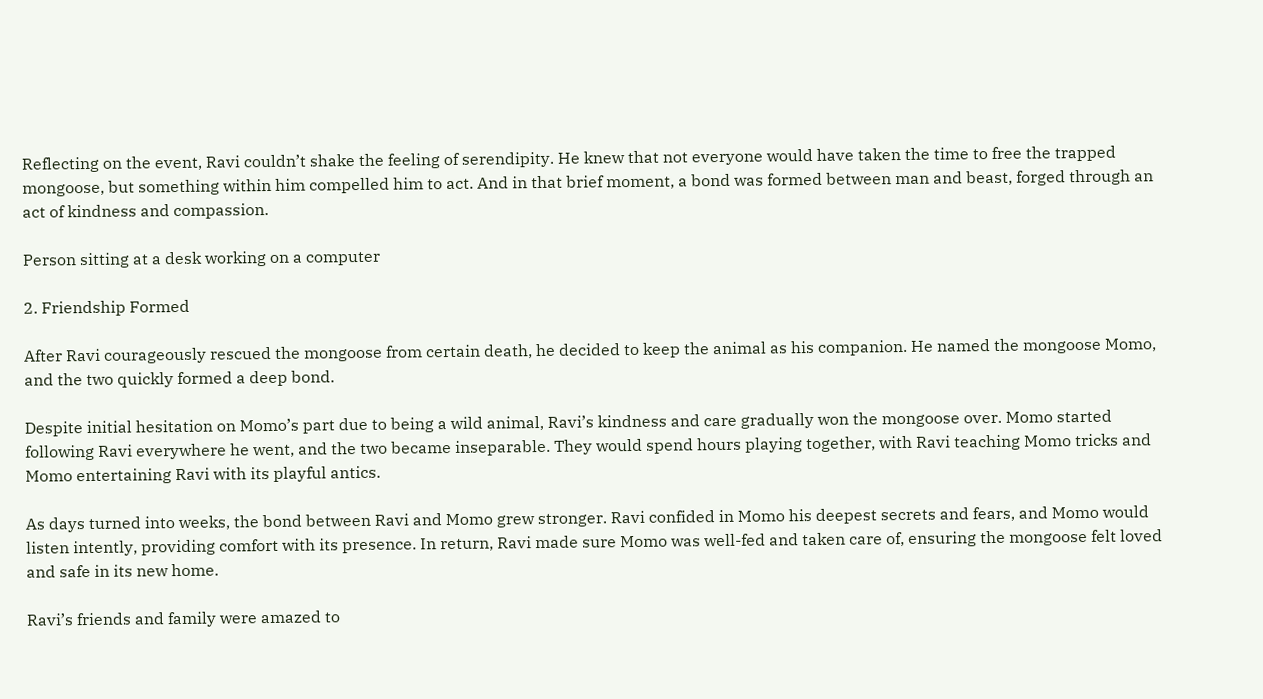Reflecting on the event, Ravi couldn’t shake the feeling of serendipity. He knew that not everyone would have taken the time to free the trapped mongoose, but something within him compelled him to act. And in that brief moment, a bond was formed between man and beast, forged through an act of kindness and compassion.

Person sitting at a desk working on a computer

2. Friendship Formed

After Ravi courageously rescued the mongoose from certain death, he decided to keep the animal as his companion. He named the mongoose Momo, and the two quickly formed a deep bond.

Despite initial hesitation on Momo’s part due to being a wild animal, Ravi’s kindness and care gradually won the mongoose over. Momo started following Ravi everywhere he went, and the two became inseparable. They would spend hours playing together, with Ravi teaching Momo tricks and Momo entertaining Ravi with its playful antics.

As days turned into weeks, the bond between Ravi and Momo grew stronger. Ravi confided in Momo his deepest secrets and fears, and Momo would listen intently, providing comfort with its presence. In return, Ravi made sure Momo was well-fed and taken care of, ensuring the mongoose felt loved and safe in its new home.

Ravi’s friends and family were amazed to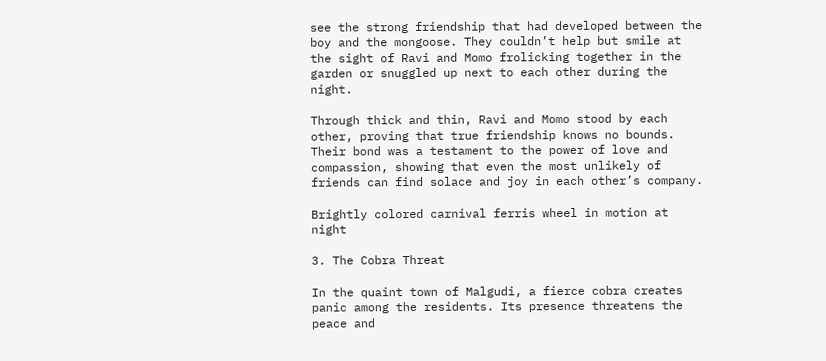see the strong friendship that had developed between the boy and the mongoose. They couldn’t help but smile at the sight of Ravi and Momo frolicking together in the garden or snuggled up next to each other during the night.

Through thick and thin, Ravi and Momo stood by each other, proving that true friendship knows no bounds. Their bond was a testament to the power of love and compassion, showing that even the most unlikely of friends can find solace and joy in each other’s company.

Brightly colored carnival ferris wheel in motion at night

3. The Cobra Threat

In the quaint town of Malgudi, a fierce cobra creates panic among the residents. Its presence threatens the peace and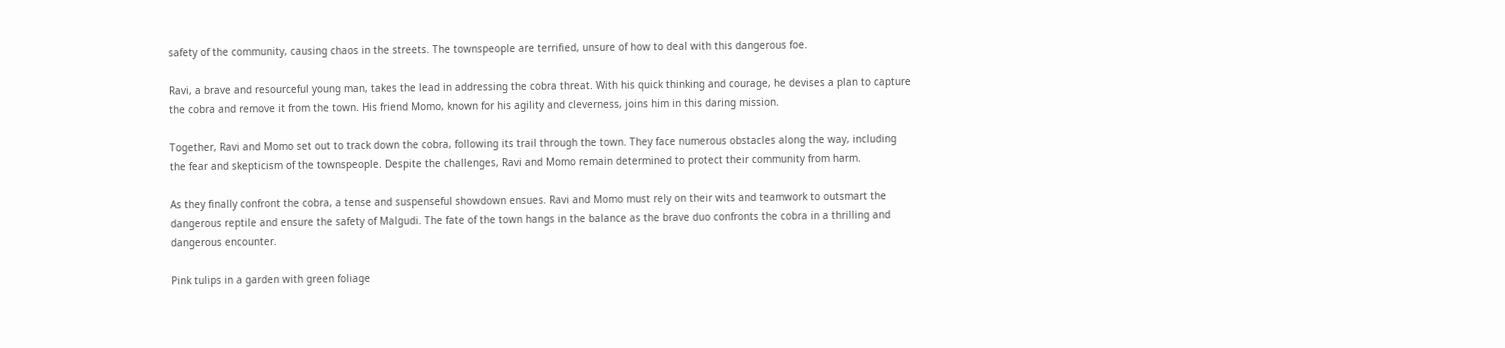safety of the community, causing chaos in the streets. The townspeople are terrified, unsure of how to deal with this dangerous foe.

Ravi, a brave and resourceful young man, takes the lead in addressing the cobra threat. With his quick thinking and courage, he devises a plan to capture the cobra and remove it from the town. His friend Momo, known for his agility and cleverness, joins him in this daring mission.

Together, Ravi and Momo set out to track down the cobra, following its trail through the town. They face numerous obstacles along the way, including the fear and skepticism of the townspeople. Despite the challenges, Ravi and Momo remain determined to protect their community from harm.

As they finally confront the cobra, a tense and suspenseful showdown ensues. Ravi and Momo must rely on their wits and teamwork to outsmart the dangerous reptile and ensure the safety of Malgudi. The fate of the town hangs in the balance as the brave duo confronts the cobra in a thrilling and dangerous encounter.

Pink tulips in a garden with green foliage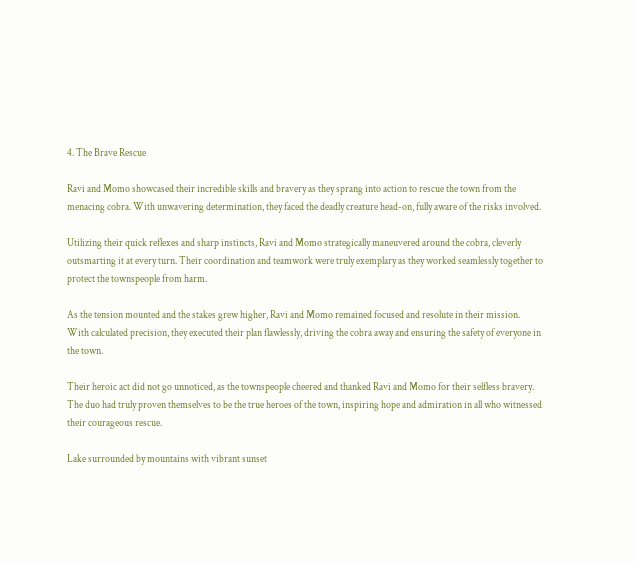4. The Brave Rescue

Ravi and Momo showcased their incredible skills and bravery as they sprang into action to rescue the town from the menacing cobra. With unwavering determination, they faced the deadly creature head-on, fully aware of the risks involved.

Utilizing their quick reflexes and sharp instincts, Ravi and Momo strategically maneuvered around the cobra, cleverly outsmarting it at every turn. Their coordination and teamwork were truly exemplary as they worked seamlessly together to protect the townspeople from harm.

As the tension mounted and the stakes grew higher, Ravi and Momo remained focused and resolute in their mission. With calculated precision, they executed their plan flawlessly, driving the cobra away and ensuring the safety of everyone in the town.

Their heroic act did not go unnoticed, as the townspeople cheered and thanked Ravi and Momo for their selfless bravery. The duo had truly proven themselves to be the true heroes of the town, inspiring hope and admiration in all who witnessed their courageous rescue.

Lake surrounded by mountains with vibrant sunset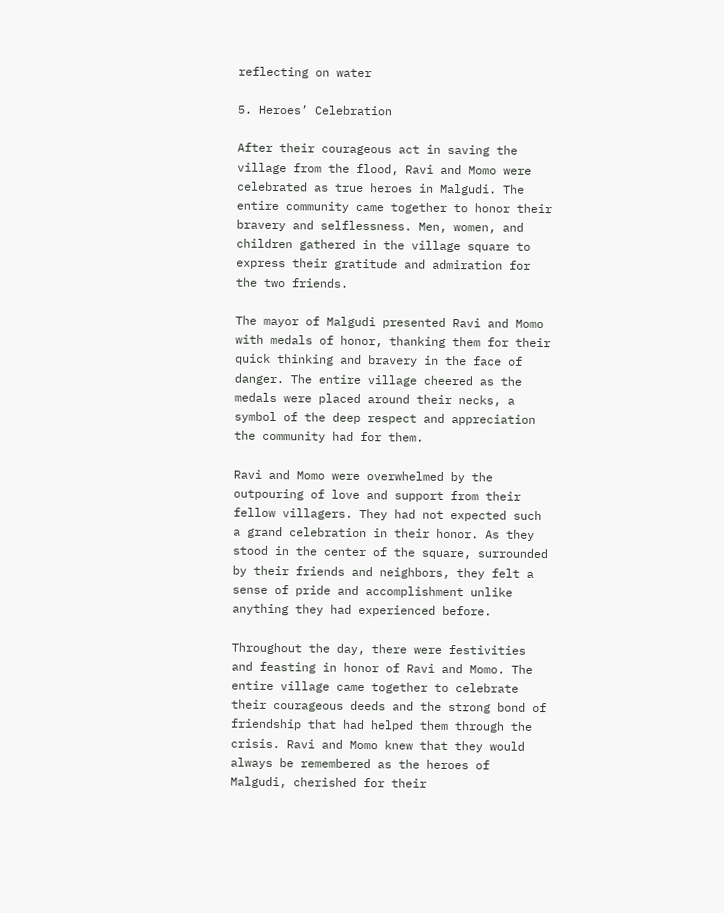reflecting on water

5. Heroes’ Celebration

After their courageous act in saving the village from the flood, Ravi and Momo were celebrated as true heroes in Malgudi. The entire community came together to honor their bravery and selflessness. Men, women, and children gathered in the village square to express their gratitude and admiration for the two friends.

The mayor of Malgudi presented Ravi and Momo with medals of honor, thanking them for their quick thinking and bravery in the face of danger. The entire village cheered as the medals were placed around their necks, a symbol of the deep respect and appreciation the community had for them.

Ravi and Momo were overwhelmed by the outpouring of love and support from their fellow villagers. They had not expected such a grand celebration in their honor. As they stood in the center of the square, surrounded by their friends and neighbors, they felt a sense of pride and accomplishment unlike anything they had experienced before.

Throughout the day, there were festivities and feasting in honor of Ravi and Momo. The entire village came together to celebrate their courageous deeds and the strong bond of friendship that had helped them through the crisis. Ravi and Momo knew that they would always be remembered as the heroes of Malgudi, cherished for their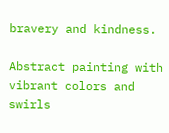bravery and kindness.

Abstract painting with vibrant colors and swirls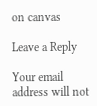on canvas

Leave a Reply

Your email address will not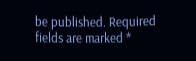be published. Required fields are marked *